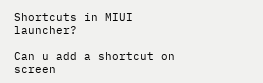Shortcuts in MIUI launcher?

Can u add a shortcut on screen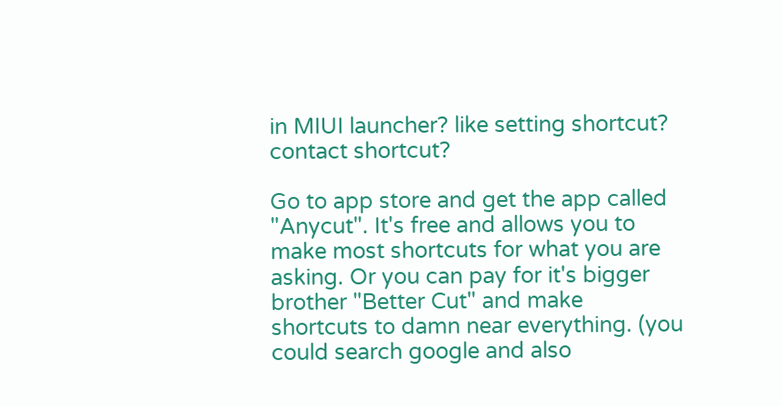in MIUI launcher? like setting shortcut? contact shortcut?

Go to app store and get the app called "Anycut". It's free and allows you to make most shortcuts for what you are asking. Or you can pay for it's bigger brother "Better Cut" and make shortcuts to damn near everything. (you could search google and also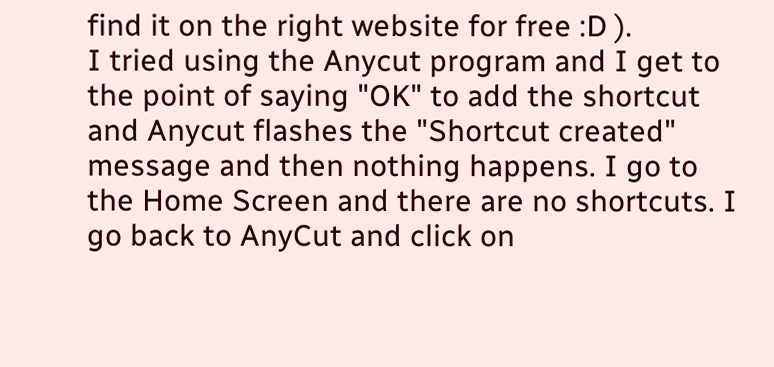find it on the right website for free :D ).
I tried using the Anycut program and I get to the point of saying "OK" to add the shortcut and Anycut flashes the "Shortcut created" message and then nothing happens. I go to the Home Screen and there are no shortcuts. I go back to AnyCut and click on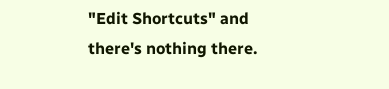"Edit Shortcuts" and there's nothing there.